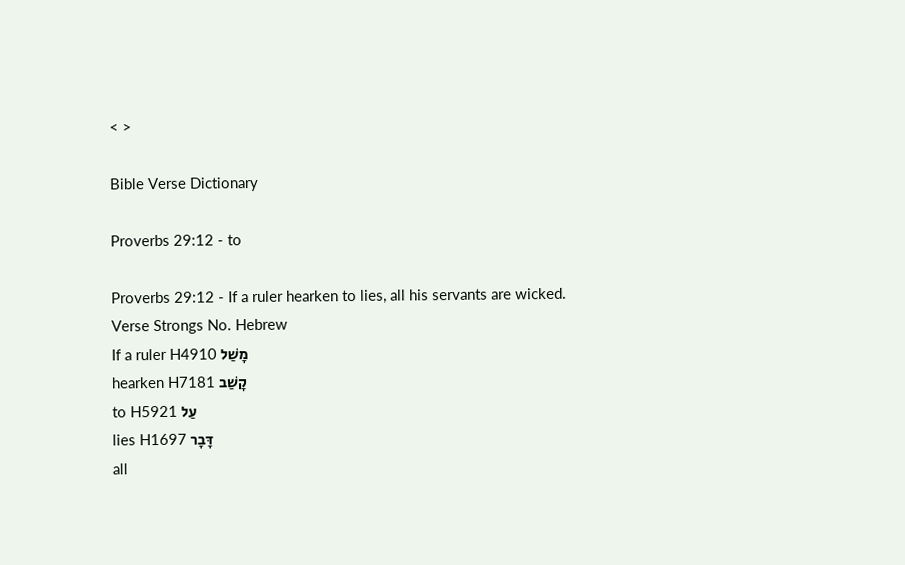< >

Bible Verse Dictionary

Proverbs 29:12 - to

Proverbs 29:12 - If a ruler hearken to lies, all his servants are wicked.
Verse Strongs No. Hebrew
If a ruler H4910 מָשַׁל
hearken H7181 קָשַׁב
to H5921 עַל
lies H1697 דָּבָר
all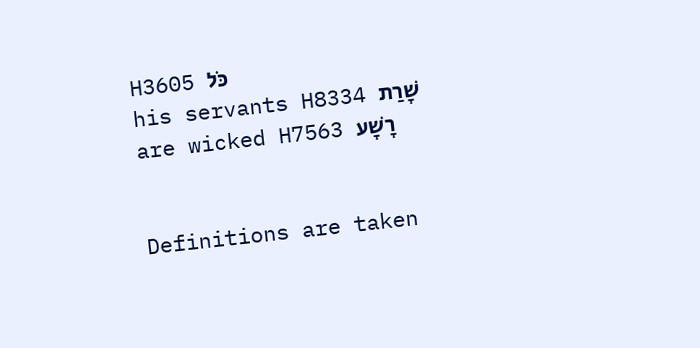H3605 כֹּל
his servants H8334 שָׁרַת
are wicked H7563 רָשָׁע


Definitions are taken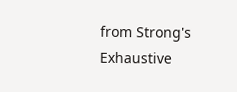from Strong's Exhaustive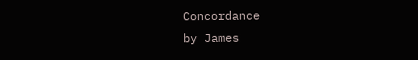Concordance
by James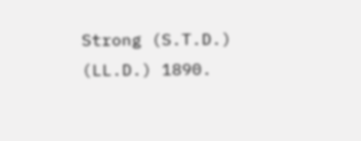Strong (S.T.D.) (LL.D.) 1890.